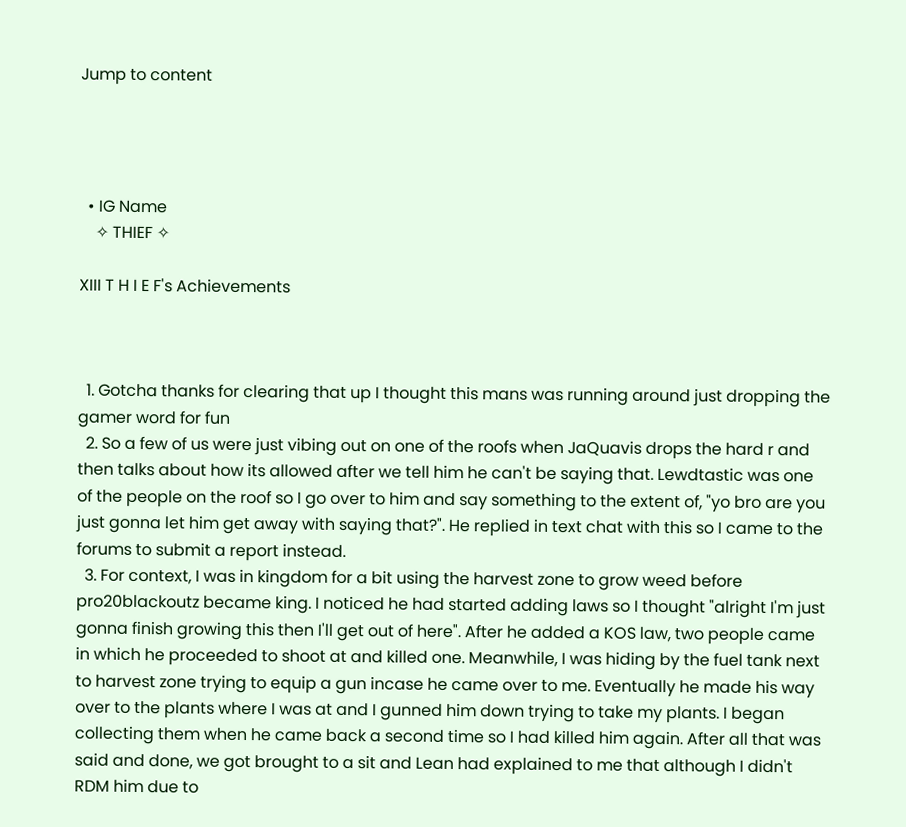Jump to content




  • IG Name
    ✧ THIEF ✧

XIII T H I E F's Achievements



  1. Gotcha thanks for clearing that up I thought this mans was running around just dropping the gamer word for fun
  2. So a few of us were just vibing out on one of the roofs when JaQuavis drops the hard r and then talks about how its allowed after we tell him he can't be saying that. Lewdtastic was one of the people on the roof so I go over to him and say something to the extent of, "yo bro are you just gonna let him get away with saying that?". He replied in text chat with this so I came to the forums to submit a report instead.
  3. For context, I was in kingdom for a bit using the harvest zone to grow weed before pro20blackoutz became king. I noticed he had started adding laws so I thought "alright I'm just gonna finish growing this then I'll get out of here". After he added a KOS law, two people came in which he proceeded to shoot at and killed one. Meanwhile, I was hiding by the fuel tank next to harvest zone trying to equip a gun incase he came over to me. Eventually he made his way over to the plants where I was at and I gunned him down trying to take my plants. I began collecting them when he came back a second time so I had killed him again. After all that was said and done, we got brought to a sit and Lean had explained to me that although I didn't RDM him due to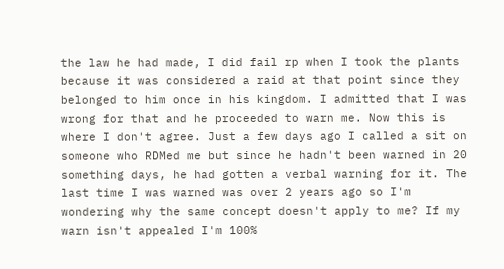the law he had made, I did fail rp when I took the plants because it was considered a raid at that point since they belonged to him once in his kingdom. I admitted that I was wrong for that and he proceeded to warn me. Now this is where I don't agree. Just a few days ago I called a sit on someone who RDMed me but since he hadn't been warned in 20 something days, he had gotten a verbal warning for it. The last time I was warned was over 2 years ago so I'm wondering why the same concept doesn't apply to me? If my warn isn't appealed I'm 100%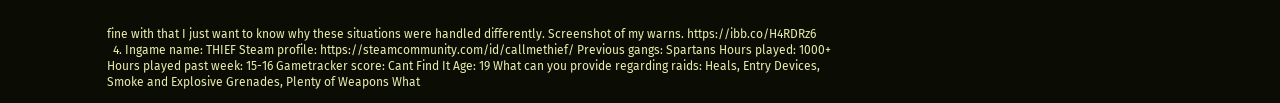fine with that I just want to know why these situations were handled differently. Screenshot of my warns. https://ibb.co/H4RDRz6
  4. Ingame name: THIEF Steam profile: https://steamcommunity.com/id/callmethief/ Previous gangs: Spartans Hours played: 1000+ Hours played past week: 15-16 Gametracker score: Cant Find It Age: 19 What can you provide regarding raids: Heals, Entry Devices, Smoke and Explosive Grenades, Plenty of Weapons What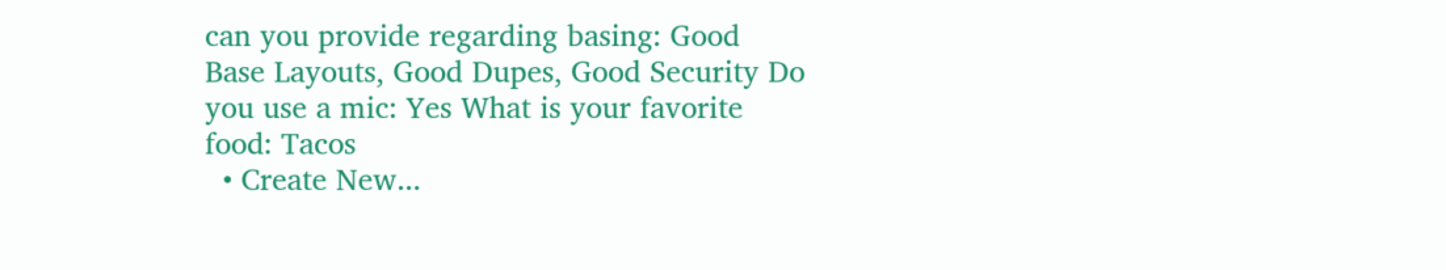can you provide regarding basing: Good Base Layouts, Good Dupes, Good Security Do you use a mic: Yes What is your favorite food: Tacos
  • Create New...